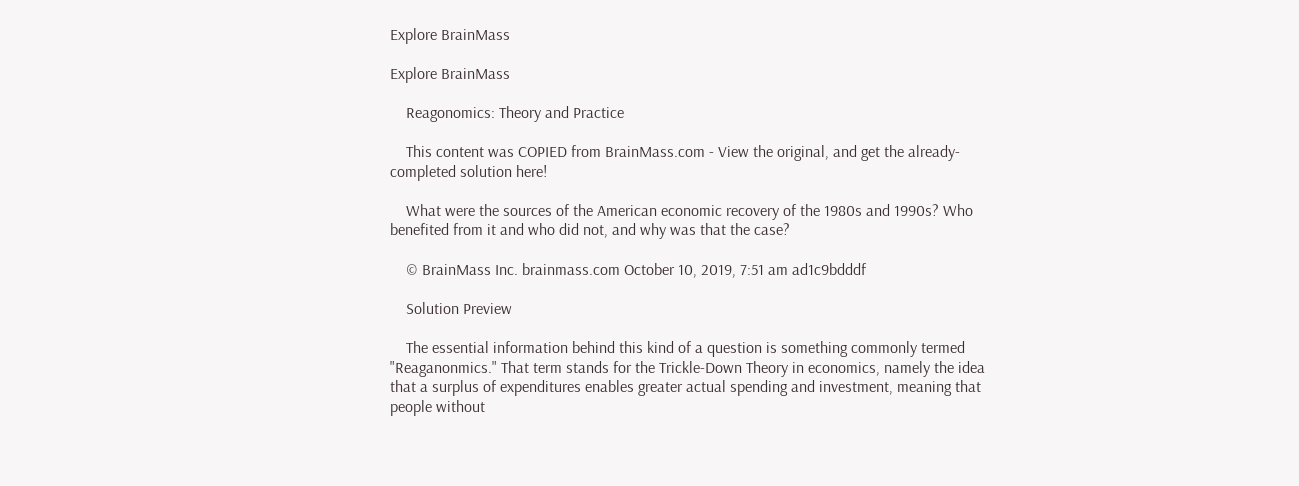Explore BrainMass

Explore BrainMass

    Reagonomics: Theory and Practice

    This content was COPIED from BrainMass.com - View the original, and get the already-completed solution here!

    What were the sources of the American economic recovery of the 1980s and 1990s? Who benefited from it and who did not, and why was that the case?

    © BrainMass Inc. brainmass.com October 10, 2019, 7:51 am ad1c9bdddf

    Solution Preview

    The essential information behind this kind of a question is something commonly termed "Reaganonmics." That term stands for the Trickle-Down Theory in economics, namely the idea that a surplus of expenditures enables greater actual spending and investment, meaning that people without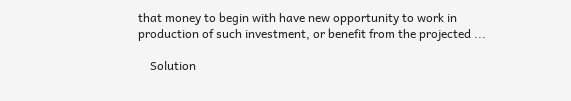that money to begin with have new opportunity to work in production of such investment, or benefit from the projected ...

    Solution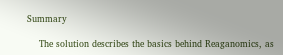Summary

    The solution describes the basics behind Reaganomics, as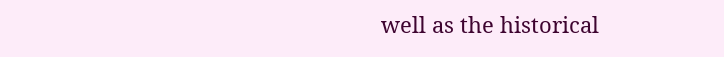well as the historical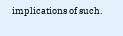implications of such.